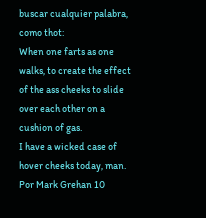buscar cualquier palabra, como thot:
When one farts as one walks, to create the effect of the ass cheeks to slide over each other on a cushion of gas.
I have a wicked case of hover cheeks today, man.
Por Mark Grehan 10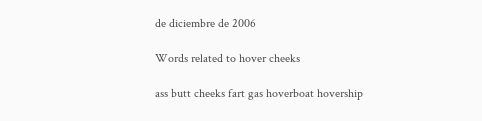de diciembre de 2006

Words related to hover cheeks

ass butt cheeks fart gas hoverboat hovership